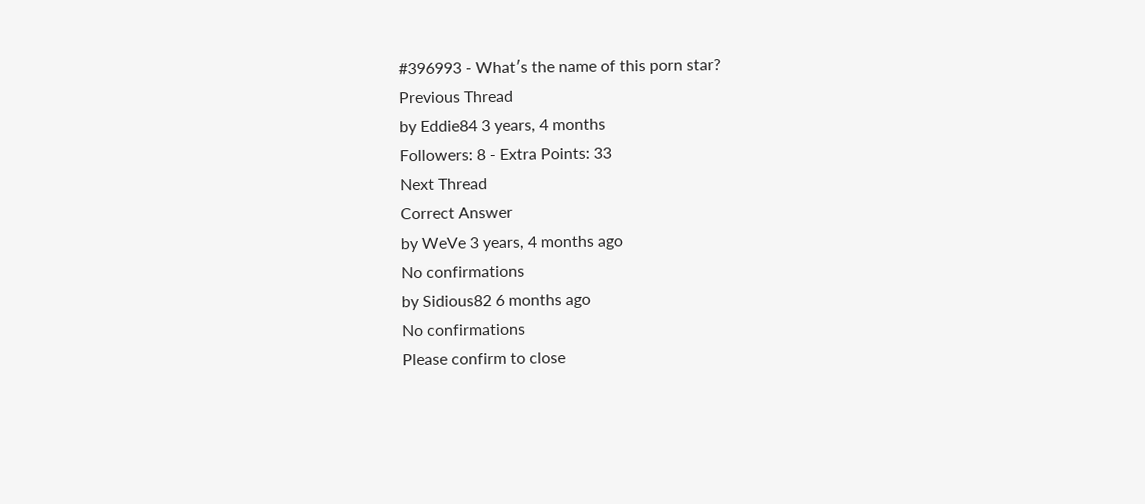#396993 - What′s the name of this porn star?
Previous Thread
by Eddie84 3 years, 4 months
Followers: 8 - Extra Points: 33
Next Thread
Correct Answer
by WeVe 3 years, 4 months ago
No confirmations
by Sidious82 6 months ago
No confirmations
Please confirm to close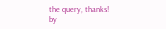the query, thanks!
by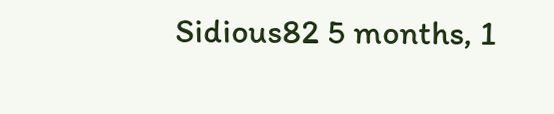Sidious82 5 months, 1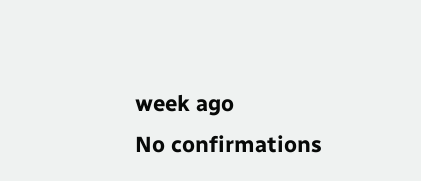week ago
No confirmations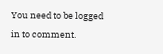You need to be logged in to comment.